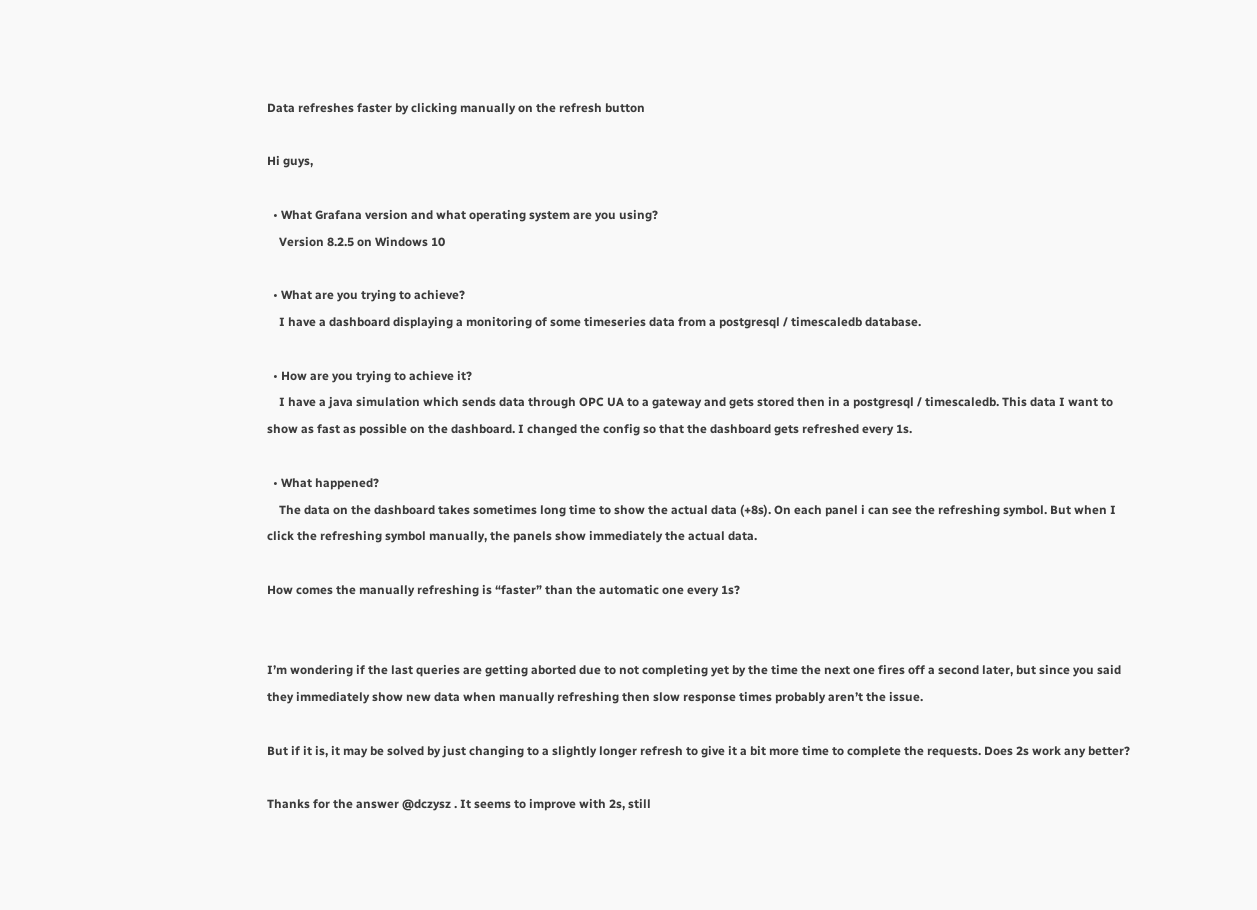Data refreshes faster by clicking manually on the refresh button

Hi guys,

  • What Grafana version and what operating system are you using?
    Version 8.2.5 on Windows 10

  • What are you trying to achieve?
    I have a dashboard displaying a monitoring of some timeseries data from a postgresql / timescaledb database.

  • How are you trying to achieve it?
    I have a java simulation which sends data through OPC UA to a gateway and gets stored then in a postgresql / timescaledb. This data I want to show as fast as possible on the dashboard. I changed the config so that the dashboard gets refreshed every 1s.

  • What happened?
    The data on the dashboard takes sometimes long time to show the actual data (+8s). On each panel i can see the refreshing symbol. But when I click the refreshing symbol manually, the panels show immediately the actual data.

How comes the manually refreshing is “faster” than the automatic one every 1s?


I’m wondering if the last queries are getting aborted due to not completing yet by the time the next one fires off a second later, but since you said they immediately show new data when manually refreshing then slow response times probably aren’t the issue.

But if it is, it may be solved by just changing to a slightly longer refresh to give it a bit more time to complete the requests. Does 2s work any better?

Thanks for the answer @dczysz . It seems to improve with 2s, still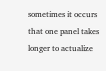sometimes it occurs that one panel takes longer to actualize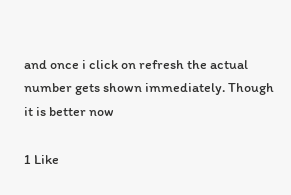and once i click on refresh the actual number gets shown immediately. Though it is better now

1 Like